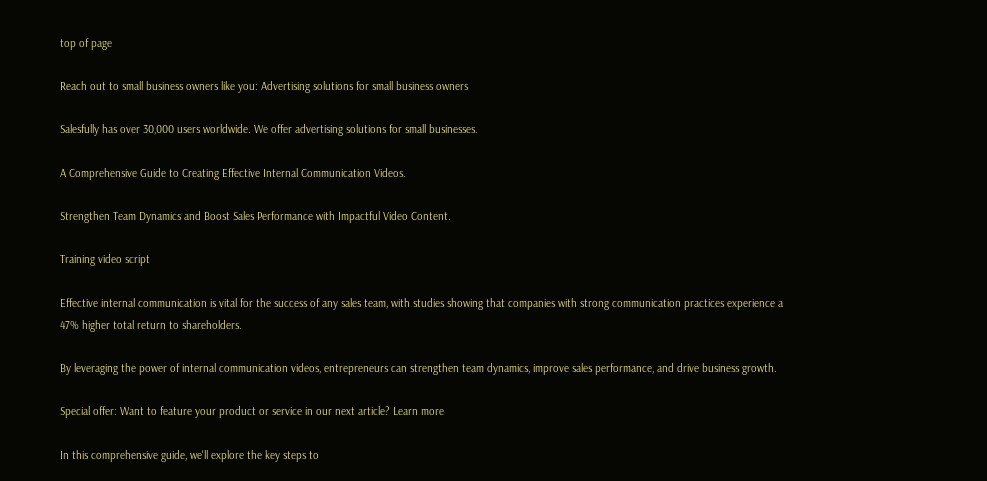top of page

Reach out to small business owners like you: Advertising solutions for small business owners

Salesfully has over 30,000 users worldwide. We offer advertising solutions for small businesses.

A Comprehensive Guide to Creating Effective Internal Communication Videos.

Strengthen Team Dynamics and Boost Sales Performance with Impactful Video Content.

Training video script

Effective internal communication is vital for the success of any sales team, with studies showing that companies with strong communication practices experience a 47% higher total return to shareholders.

By leveraging the power of internal communication videos, entrepreneurs can strengthen team dynamics, improve sales performance, and drive business growth.

Special offer: Want to feature your product or service in our next article? Learn more

In this comprehensive guide, we'll explore the key steps to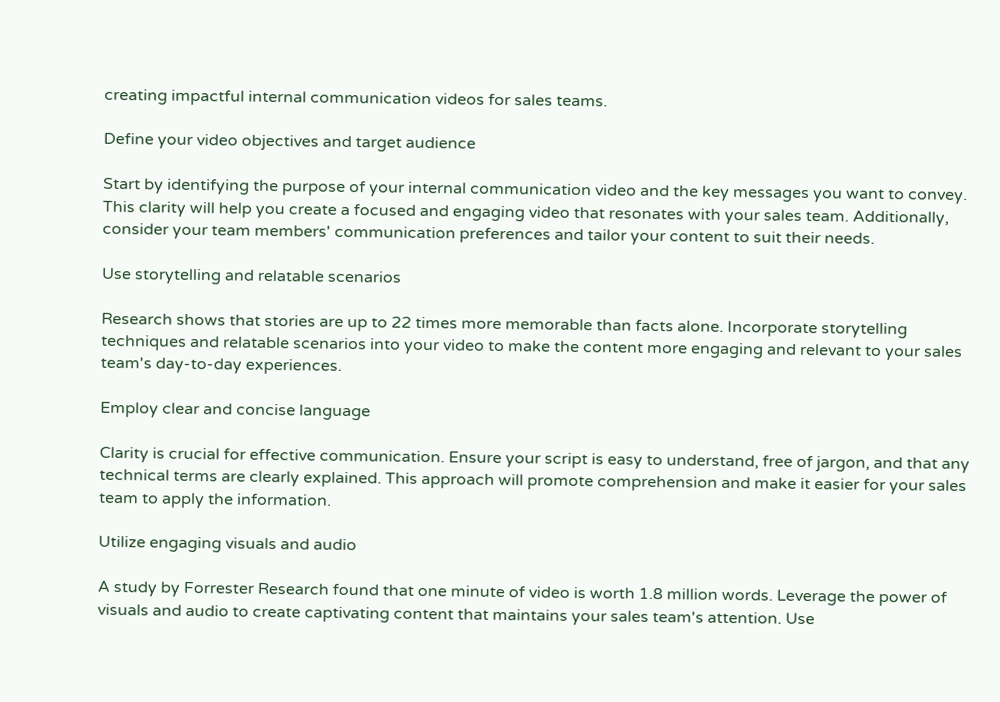creating impactful internal communication videos for sales teams.

Define your video objectives and target audience

Start by identifying the purpose of your internal communication video and the key messages you want to convey. This clarity will help you create a focused and engaging video that resonates with your sales team. Additionally, consider your team members' communication preferences and tailor your content to suit their needs.

Use storytelling and relatable scenarios

Research shows that stories are up to 22 times more memorable than facts alone. Incorporate storytelling techniques and relatable scenarios into your video to make the content more engaging and relevant to your sales team's day-to-day experiences.

Employ clear and concise language

Clarity is crucial for effective communication. Ensure your script is easy to understand, free of jargon, and that any technical terms are clearly explained. This approach will promote comprehension and make it easier for your sales team to apply the information.

Utilize engaging visuals and audio

A study by Forrester Research found that one minute of video is worth 1.8 million words. Leverage the power of visuals and audio to create captivating content that maintains your sales team's attention. Use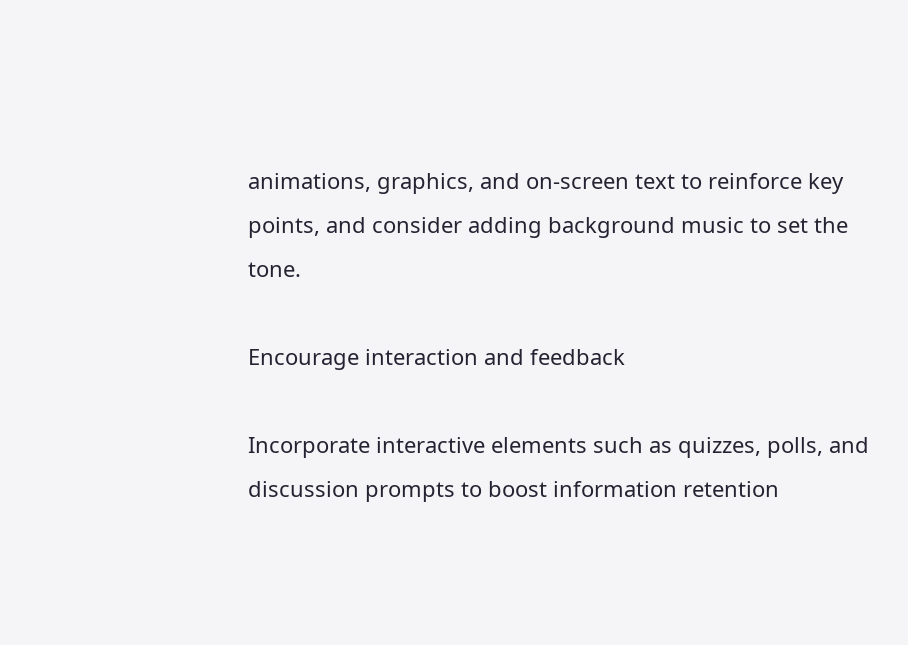animations, graphics, and on-screen text to reinforce key points, and consider adding background music to set the tone.

Encourage interaction and feedback

Incorporate interactive elements such as quizzes, polls, and discussion prompts to boost information retention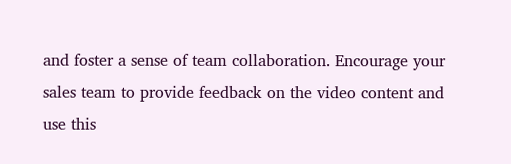and foster a sense of team collaboration. Encourage your sales team to provide feedback on the video content and use this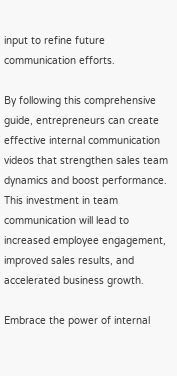input to refine future communication efforts.

By following this comprehensive guide, entrepreneurs can create effective internal communication videos that strengthen sales team dynamics and boost performance. This investment in team communication will lead to increased employee engagement, improved sales results, and accelerated business growth.

Embrace the power of internal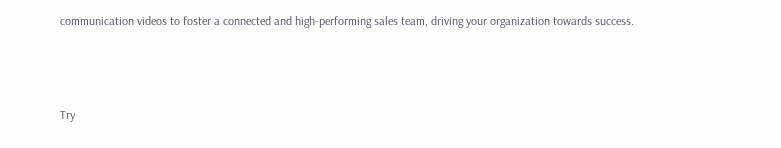communication videos to foster a connected and high-performing sales team, driving your organization towards success.



Try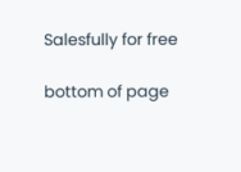Salesfully for free

bottom of page